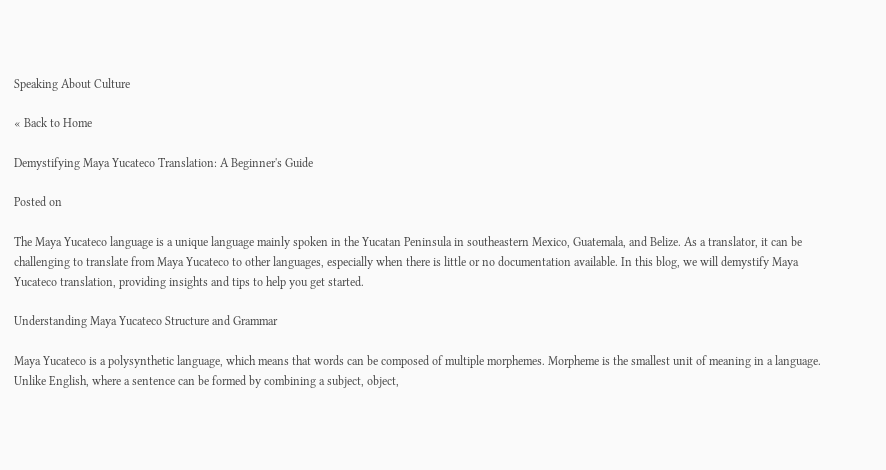Speaking About Culture

« Back to Home

Demystifying Maya Yucateco Translation: A Beginner's Guide

Posted on

The Maya Yucateco language is a unique language mainly spoken in the Yucatan Peninsula in southeastern Mexico, Guatemala, and Belize. As a translator, it can be challenging to translate from Maya Yucateco to other languages, especially when there is little or no documentation available. In this blog, we will demystify Maya Yucateco translation, providing insights and tips to help you get started.

Understanding Maya Yucateco Structure and Grammar

Maya Yucateco is a polysynthetic language, which means that words can be composed of multiple morphemes. Morpheme is the smallest unit of meaning in a language. Unlike English, where a sentence can be formed by combining a subject, object,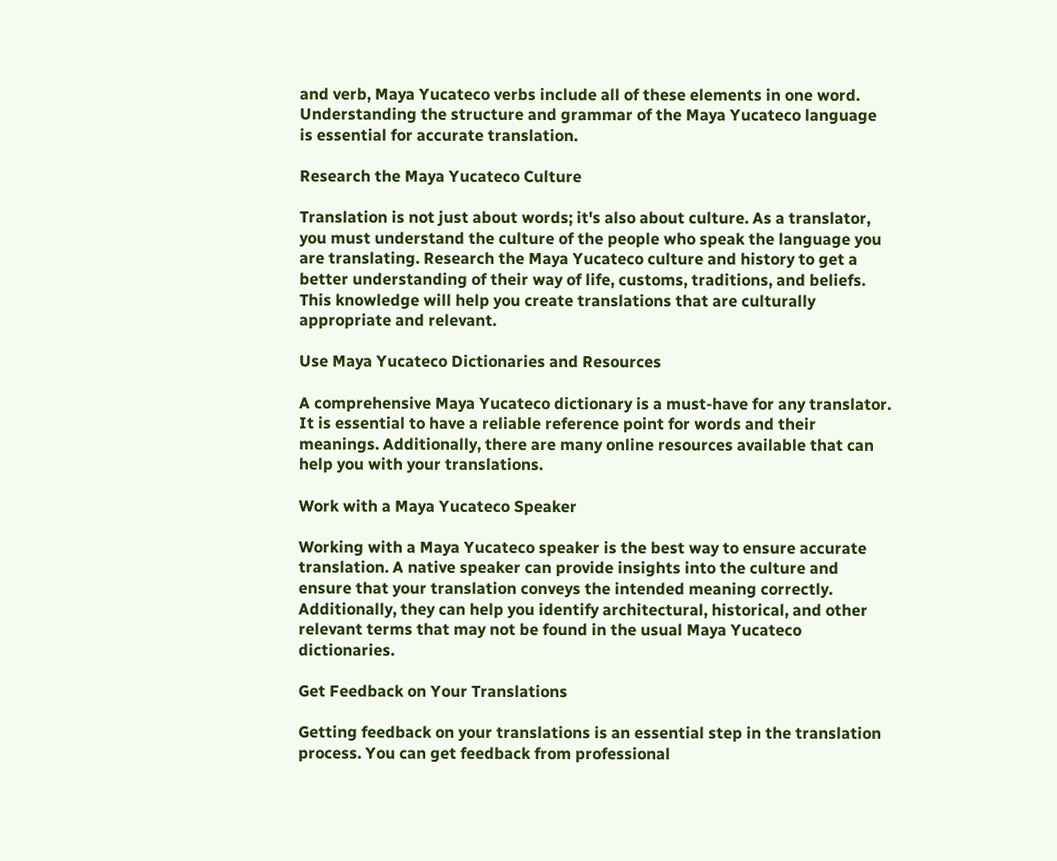and verb, Maya Yucateco verbs include all of these elements in one word. Understanding the structure and grammar of the Maya Yucateco language is essential for accurate translation.

Research the Maya Yucateco Culture

Translation is not just about words; it's also about culture. As a translator, you must understand the culture of the people who speak the language you are translating. Research the Maya Yucateco culture and history to get a better understanding of their way of life, customs, traditions, and beliefs. This knowledge will help you create translations that are culturally appropriate and relevant.

Use Maya Yucateco Dictionaries and Resources

A comprehensive Maya Yucateco dictionary is a must-have for any translator. It is essential to have a reliable reference point for words and their meanings. Additionally, there are many online resources available that can help you with your translations.

Work with a Maya Yucateco Speaker

Working with a Maya Yucateco speaker is the best way to ensure accurate translation. A native speaker can provide insights into the culture and ensure that your translation conveys the intended meaning correctly. Additionally, they can help you identify architectural, historical, and other relevant terms that may not be found in the usual Maya Yucateco dictionaries.

Get Feedback on Your Translations

Getting feedback on your translations is an essential step in the translation process. You can get feedback from professional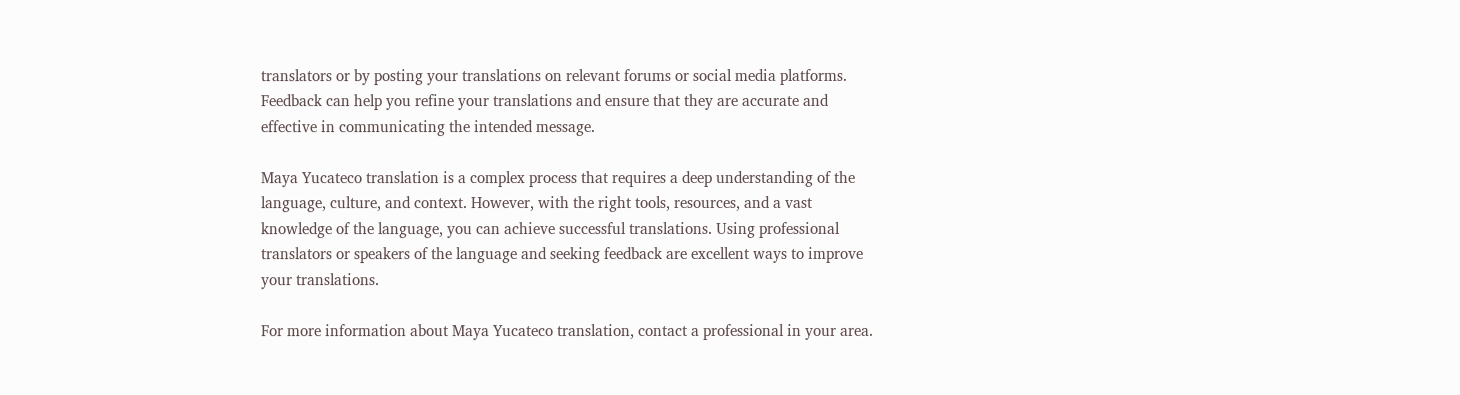translators or by posting your translations on relevant forums or social media platforms. Feedback can help you refine your translations and ensure that they are accurate and effective in communicating the intended message.

Maya Yucateco translation is a complex process that requires a deep understanding of the language, culture, and context. However, with the right tools, resources, and a vast knowledge of the language, you can achieve successful translations. Using professional translators or speakers of the language and seeking feedback are excellent ways to improve your translations.

For more information about Maya Yucateco translation, contact a professional in your area.